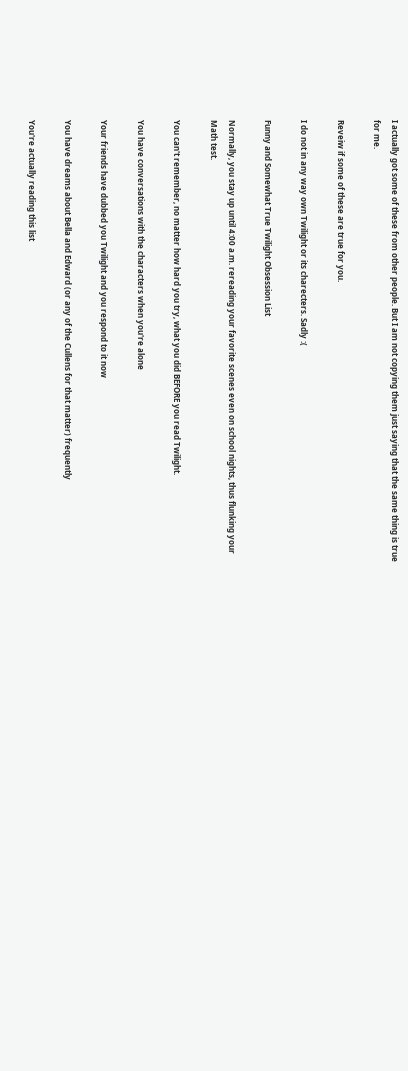I actually got some of these from other people. But I am not copying them just saying that the same thing is true for me.

Reveiw if some of these are true for you.

I do not in any way own Twilight or its charecters. Sadly :(

Funny and Somewhat True Twilight Obsession List

Normally, you stay up until 4:00 a.m. rereading your favorite scenes even on school nights, thus flunking your Math test.

You can't remember, no matter how hard you try, what you did BEFORE you read Twilight.

You have conversations with the characters when you're alone

Your friends have dubbed you Twilight and you respond to it now

You have dreams about Bella and Edward (or any of the Cullens for that matter) frequently

You're actually reading this list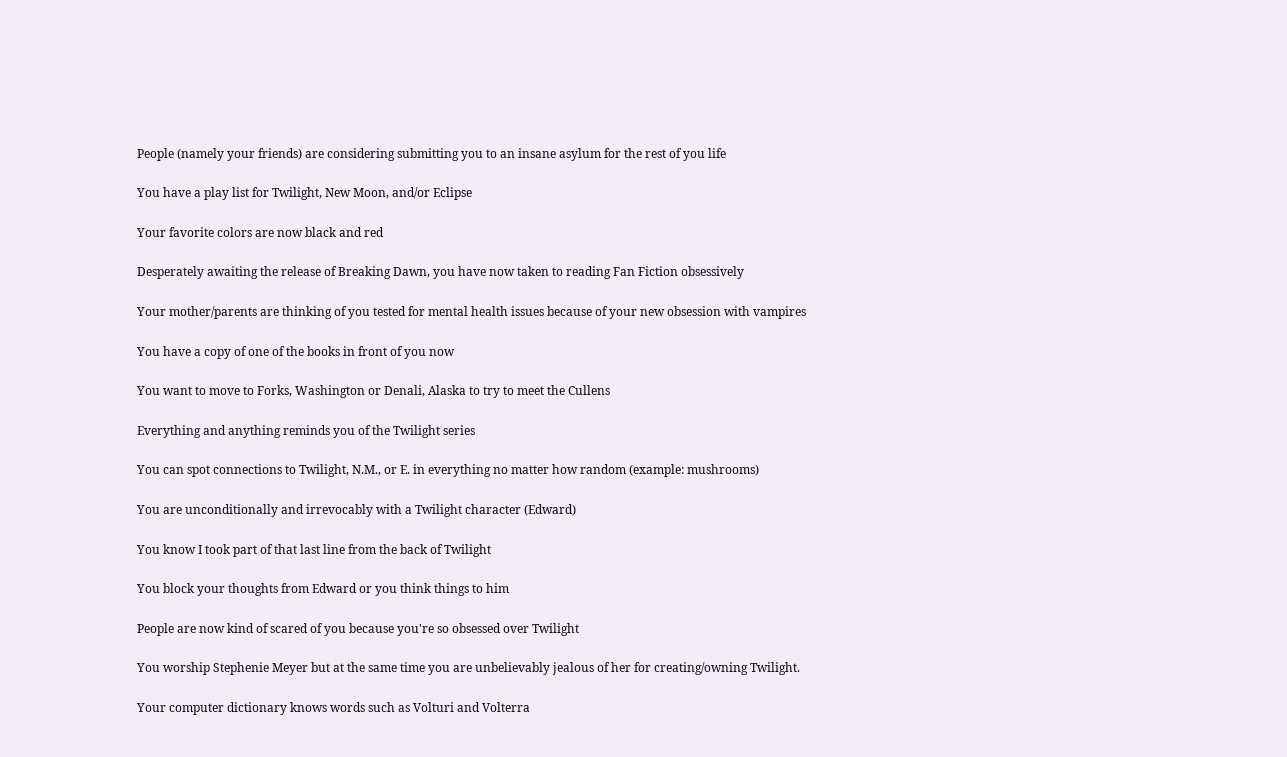People (namely your friends) are considering submitting you to an insane asylum for the rest of you life

You have a play list for Twilight, New Moon, and/or Eclipse

Your favorite colors are now black and red

Desperately awaiting the release of Breaking Dawn, you have now taken to reading Fan Fiction obsessively

Your mother/parents are thinking of you tested for mental health issues because of your new obsession with vampires

You have a copy of one of the books in front of you now

You want to move to Forks, Washington or Denali, Alaska to try to meet the Cullens

Everything and anything reminds you of the Twilight series

You can spot connections to Twilight, N.M., or E. in everything no matter how random (example: mushrooms)

You are unconditionally and irrevocably with a Twilight character (Edward)

You know I took part of that last line from the back of Twilight

You block your thoughts from Edward or you think things to him

People are now kind of scared of you because you're so obsessed over Twilight

You worship Stephenie Meyer but at the same time you are unbelievably jealous of her for creating/owning Twilight.

Your computer dictionary knows words such as Volturi and Volterra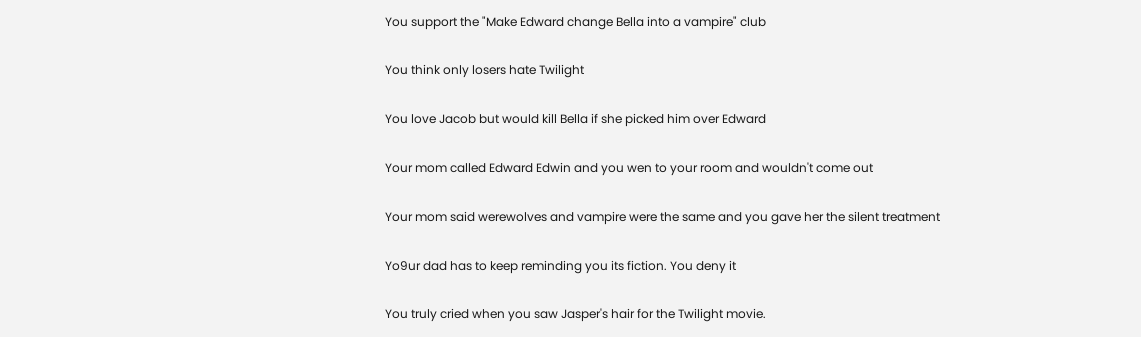You support the "Make Edward change Bella into a vampire" club

You think only losers hate Twilight

You love Jacob but would kill Bella if she picked him over Edward

Your mom called Edward Edwin and you wen to your room and wouldn't come out

Your mom said werewolves and vampire were the same and you gave her the silent treatment

Yo9ur dad has to keep reminding you its fiction. You deny it

You truly cried when you saw Jasper's hair for the Twilight movie.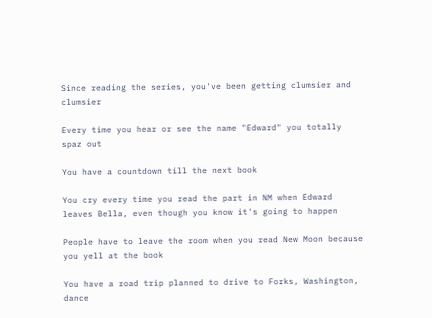Since reading the series, you've been getting clumsier and clumsier

Every time you hear or see the name "Edward" you totally spaz out

You have a countdown till the next book

You cry every time you read the part in NM when Edward leaves Bella, even though you know it's going to happen

People have to leave the room when you read New Moon because you yell at the book

You have a road trip planned to drive to Forks, Washington, dance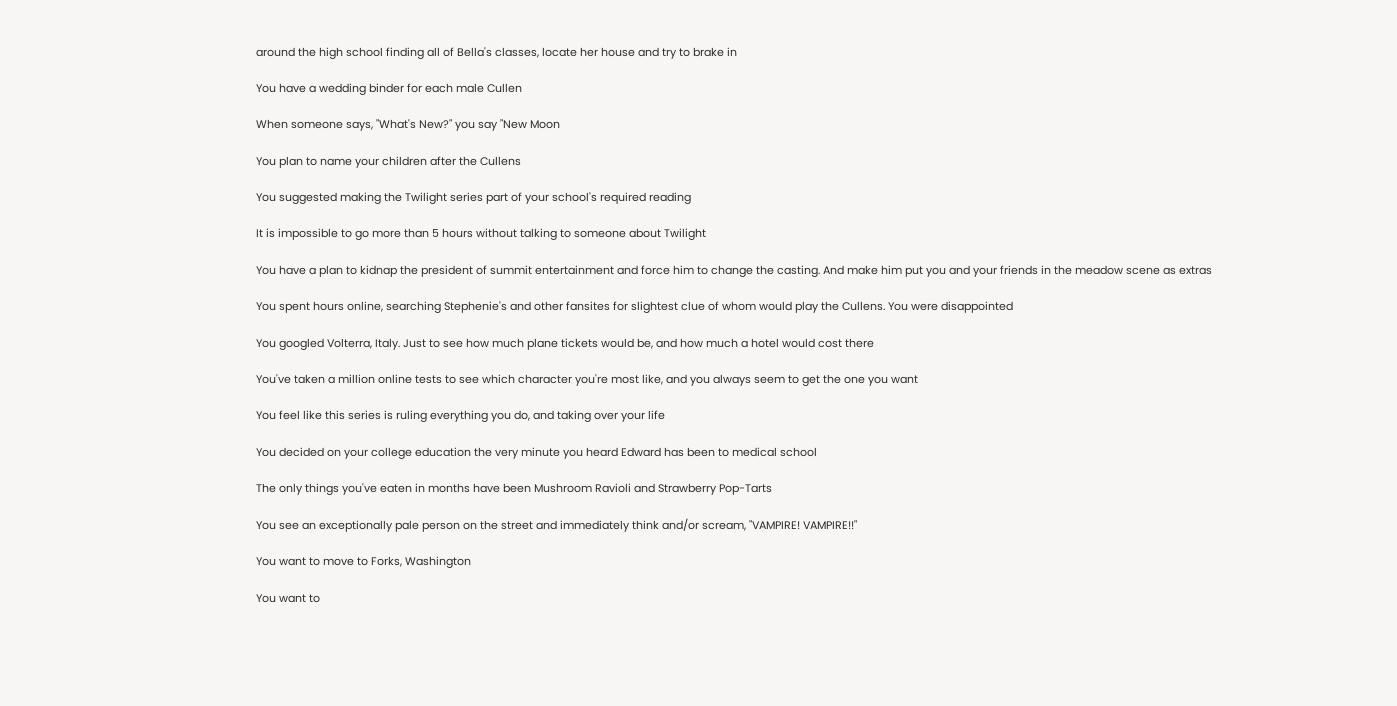around the high school finding all of Bella's classes, locate her house and try to brake in

You have a wedding binder for each male Cullen

When someone says, "What's New?" you say "New Moon

You plan to name your children after the Cullens

You suggested making the Twilight series part of your school's required reading

It is impossible to go more than 5 hours without talking to someone about Twilight

You have a plan to kidnap the president of summit entertainment and force him to change the casting. And make him put you and your friends in the meadow scene as extras

You spent hours online, searching Stephenie's and other fansites for slightest clue of whom would play the Cullens. You were disappointed

You googled Volterra, Italy. Just to see how much plane tickets would be, and how much a hotel would cost there

You've taken a million online tests to see which character you're most like, and you always seem to get the one you want

You feel like this series is ruling everything you do, and taking over your life

You decided on your college education the very minute you heard Edward has been to medical school

The only things you've eaten in months have been Mushroom Ravioli and Strawberry Pop-Tarts

You see an exceptionally pale person on the street and immediately think and/or scream, "VAMPIRE! VAMPIRE!!"

You want to move to Forks, Washington

You want to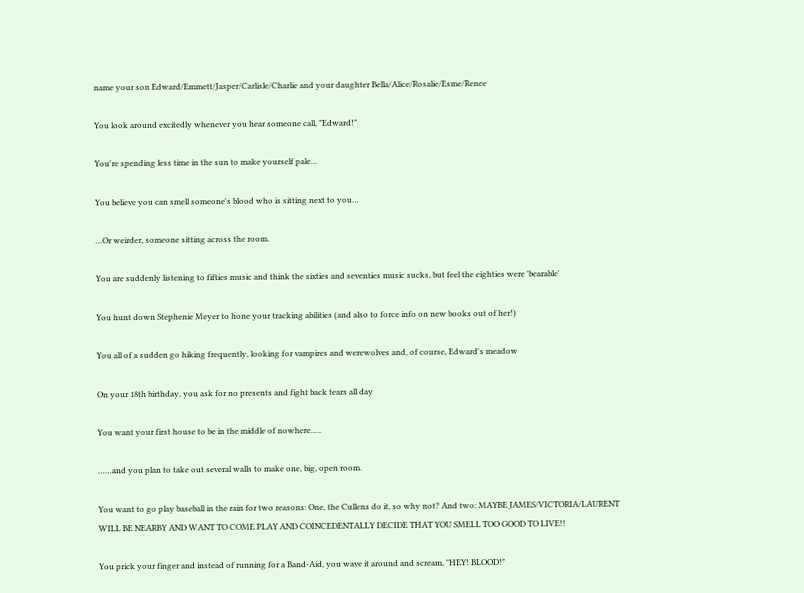name your son Edward/Emmett/Jasper/Carlisle/Charlie and your daughter Bella/Alice/Rosalie/Esme/Renee

You look around excitedly whenever you hear someone call, "Edward!"

You're spending less time in the sun to make yourself pale…

You believe you can smell someone's blood who is sitting next to you…

…Or weirder, someone sitting across the room.

You are suddenly listening to fifties music and think the sixties and seventies music sucks, but feel the eighties were 'bearable'

You hunt down Stephenie Meyer to hone your tracking abilities (and also to force info on new books out of her!)

You all of a sudden go hiking frequently, looking for vampires and werewolves and, of course, Edward's meadow

On your 18th birthday, you ask for no presents and fight back tears all day

You want your first house to be in the middle of nowhere…..

……and you plan to take out several walls to make one, big, open room.

You want to go play baseball in the rain for two reasons: One, the Cullens do it, so why not? And two: MAYBE JAMES/VICTORIA/LAURENT WILL BE NEARBY AND WANT TO COME PLAY AND COINCEDENTALLY DECIDE THAT YOU SMELL TOO GOOD TO LIVE!!

You prick your finger and instead of running for a Band-Aid, you wave it around and scream, "HEY! BLOOD!"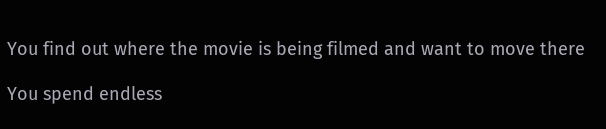You find out where the movie is being filmed and want to move there

You spend endless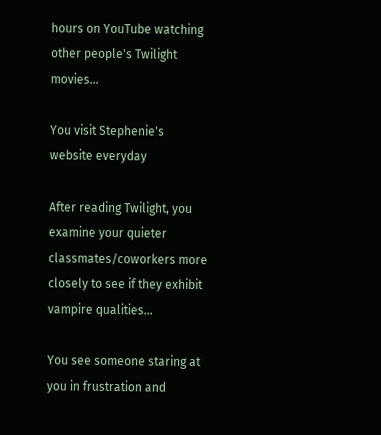hours on YouTube watching other people's Twilight movies…

You visit Stephenie's website everyday

After reading Twilight, you examine your quieter classmates/coworkers more closely to see if they exhibit vampire qualities…

You see someone staring at you in frustration and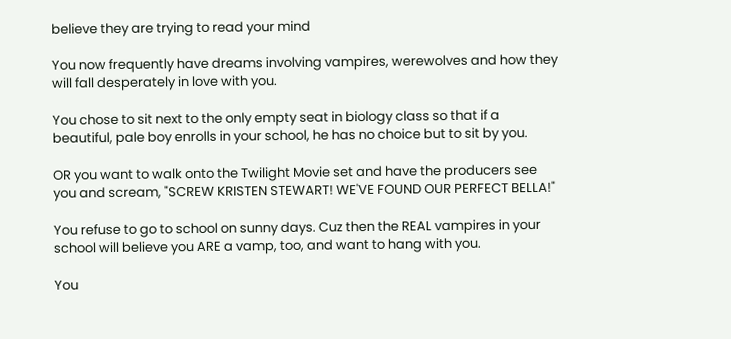believe they are trying to read your mind

You now frequently have dreams involving vampires, werewolves and how they will fall desperately in love with you.

You chose to sit next to the only empty seat in biology class so that if a beautiful, pale boy enrolls in your school, he has no choice but to sit by you.

OR you want to walk onto the Twilight Movie set and have the producers see you and scream, "SCREW KRISTEN STEWART! WE'VE FOUND OUR PERFECT BELLA!"

You refuse to go to school on sunny days. Cuz then the REAL vampires in your school will believe you ARE a vamp, too, and want to hang with you.

You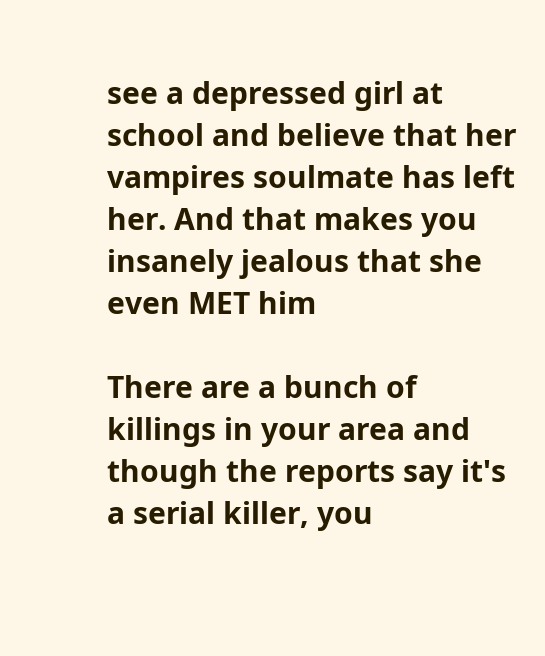see a depressed girl at school and believe that her vampires soulmate has left her. And that makes you insanely jealous that she even MET him

There are a bunch of killings in your area and though the reports say it's a serial killer, you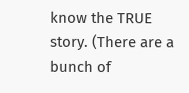know the TRUE story. (There are a bunch of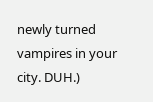newly turned vampires in your city. DUH.)